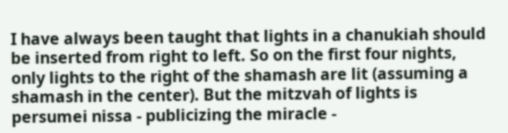I have always been taught that lights in a chanukiah should be inserted from right to left. So on the first four nights, only lights to the right of the shamash are lit (assuming a shamash in the center). But the mitzvah of lights is persumei nissa - publicizing the miracle -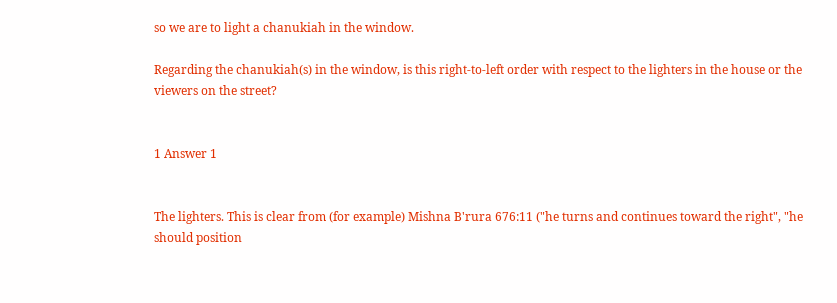so we are to light a chanukiah in the window.

Regarding the chanukiah(s) in the window, is this right-to-left order with respect to the lighters in the house or the viewers on the street?


1 Answer 1


The lighters. This is clear from (for example) Mishna B'rura 676:11 ("he turns and continues toward the right", "he should position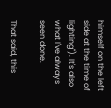himself on the left side at the time of lighting"). It's also what I've always seen done.

That said, this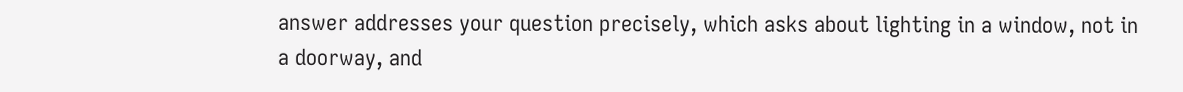answer addresses your question precisely, which asks about lighting in a window, not in a doorway, and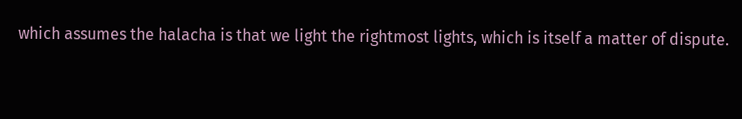which assumes the halacha is that we light the rightmost lights, which is itself a matter of dispute.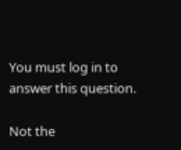You must log in to answer this question.

Not the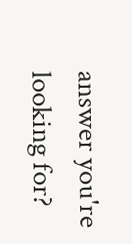answer you're looking for?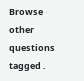Browse other questions tagged .